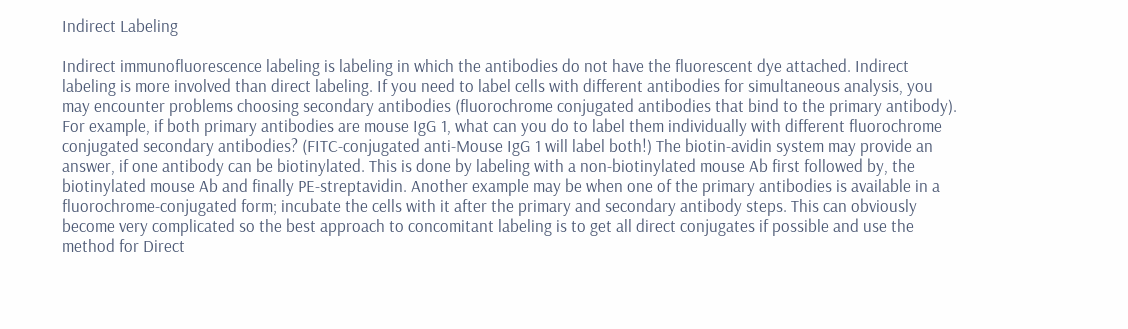Indirect Labeling

Indirect immunofluorescence labeling is labeling in which the antibodies do not have the fluorescent dye attached. Indirect labeling is more involved than direct labeling. If you need to label cells with different antibodies for simultaneous analysis, you may encounter problems choosing secondary antibodies (fluorochrome conjugated antibodies that bind to the primary antibody). For example, if both primary antibodies are mouse IgG 1, what can you do to label them individually with different fluorochrome conjugated secondary antibodies? (FITC-conjugated anti-Mouse IgG 1 will label both!) The biotin-avidin system may provide an answer, if one antibody can be biotinylated. This is done by labeling with a non-biotinylated mouse Ab first followed by, the biotinylated mouse Ab and finally PE-streptavidin. Another example may be when one of the primary antibodies is available in a fluorochrome-conjugated form; incubate the cells with it after the primary and secondary antibody steps. This can obviously become very complicated so the best approach to concomitant labeling is to get all direct conjugates if possible and use the method for Direct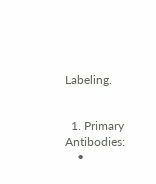Labeling.


  1. Primary Antibodies:
    •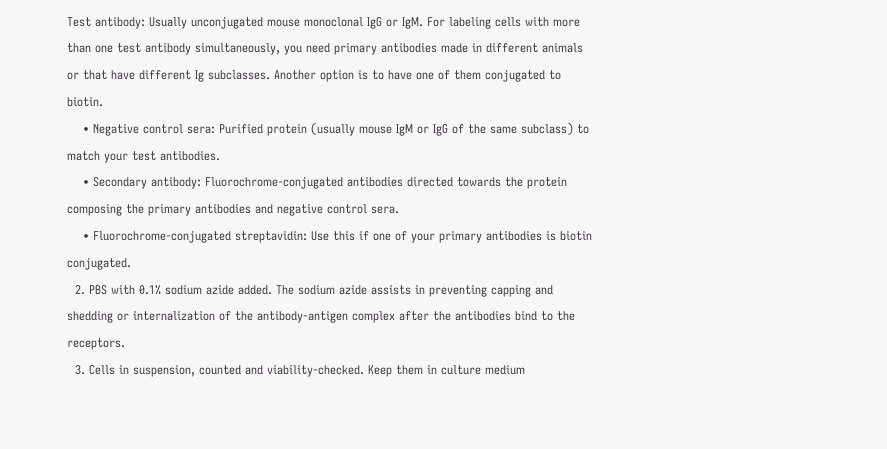Test antibody: Usually unconjugated mouse monoclonal IgG or IgM. For labeling cells with more than one test antibody simultaneously, you need primary antibodies made in different animals or that have different Ig subclasses. Another option is to have one of them conjugated to biotin.
    • Negative control sera: Purified protein (usually mouse IgM or IgG of the same subclass) to match your test antibodies.
    • Secondary antibody: Fluorochrome-conjugated antibodies directed towards the protein composing the primary antibodies and negative control sera.
    • Fluorochrome-conjugated streptavidin: Use this if one of your primary antibodies is biotin conjugated.
  2. PBS with 0.1% sodium azide added. The sodium azide assists in preventing capping and shedding or internalization of the antibody-antigen complex after the antibodies bind to the receptors.
  3. Cells in suspension, counted and viability-checked. Keep them in culture medium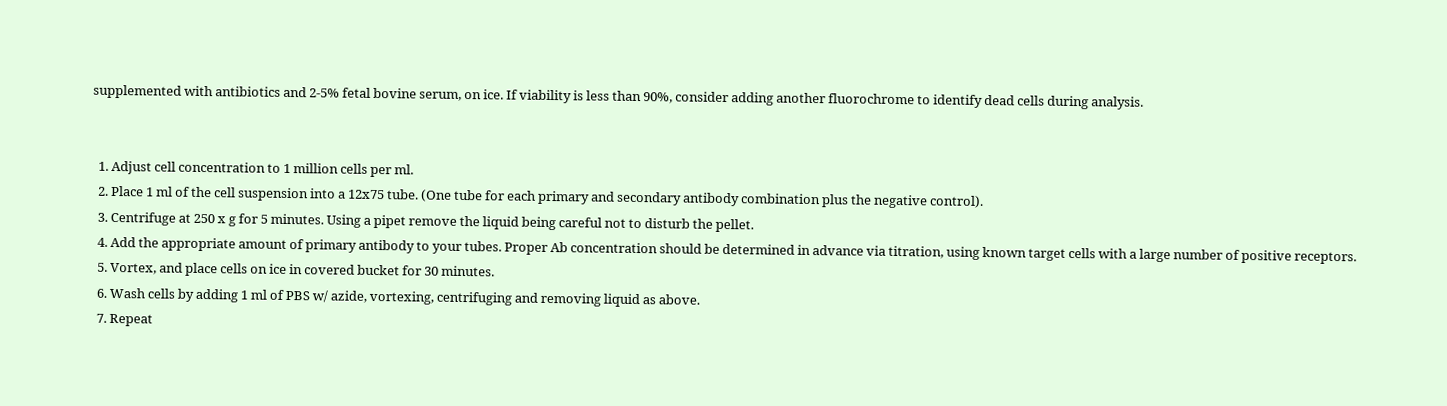supplemented with antibiotics and 2-5% fetal bovine serum, on ice. If viability is less than 90%, consider adding another fluorochrome to identify dead cells during analysis.


  1. Adjust cell concentration to 1 million cells per ml.
  2. Place 1 ml of the cell suspension into a 12x75 tube. (One tube for each primary and secondary antibody combination plus the negative control).
  3. Centrifuge at 250 x g for 5 minutes. Using a pipet remove the liquid being careful not to disturb the pellet.
  4. Add the appropriate amount of primary antibody to your tubes. Proper Ab concentration should be determined in advance via titration, using known target cells with a large number of positive receptors.
  5. Vortex, and place cells on ice in covered bucket for 30 minutes.
  6. Wash cells by adding 1 ml of PBS w/ azide, vortexing, centrifuging and removing liquid as above.
  7. Repeat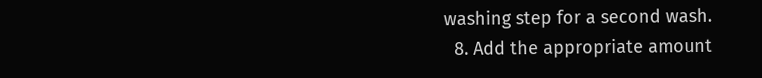washing step for a second wash.
  8. Add the appropriate amount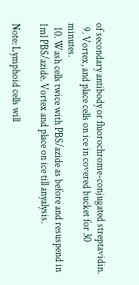of secondary antibody or fluorochrome-conjugated streptavidin.
  9. Vortex, and place cells on ice in covered bucket for 30 minutes.
  10. Wash cells twice with PBS/azide as before and resuspend in 1ml PBS/azide. Vortex and place on ice till anyalysis.

Note: Lymphoid cells will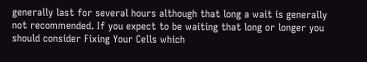generally last for several hours although that long a wait is generally not recommended. If you expect to be waiting that long or longer you should consider Fixing Your Cells which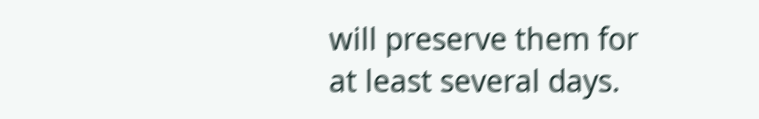will preserve them for at least several days.